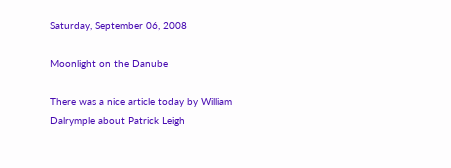Saturday, September 06, 2008

Moonlight on the Danube

There was a nice article today by William Dalrymple about Patrick Leigh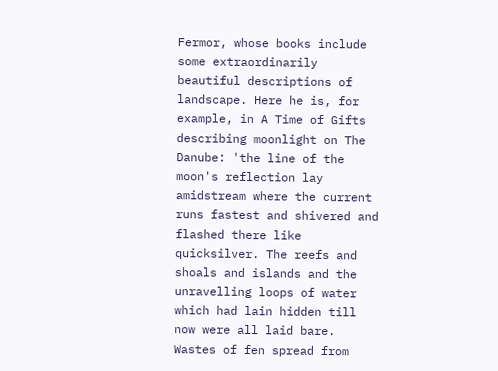Fermor, whose books include some extraordinarily beautiful descriptions of landscape. Here he is, for example, in A Time of Gifts describing moonlight on The Danube: 'the line of the moon's reflection lay amidstream where the current runs fastest and shivered and flashed there like quicksilver. The reefs and shoals and islands and the unravelling loops of water which had lain hidden till now were all laid bare. Wastes of fen spread from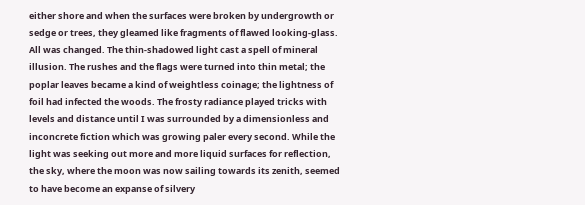either shore and when the surfaces were broken by undergrowth or sedge or trees, they gleamed like fragments of flawed looking-glass. All was changed. The thin-shadowed light cast a spell of mineral illusion. The rushes and the flags were turned into thin metal; the poplar leaves became a kind of weightless coinage; the lightness of foil had infected the woods. The frosty radiance played tricks with levels and distance until I was surrounded by a dimensionless and inconcrete fiction which was growing paler every second. While the light was seeking out more and more liquid surfaces for reflection, the sky, where the moon was now sailing towards its zenith, seemed to have become an expanse of silvery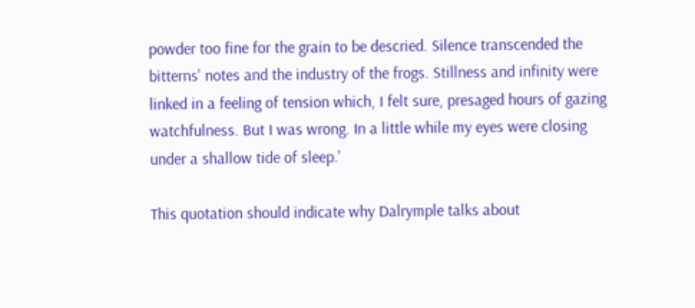powder too fine for the grain to be descried. Silence transcended the bitterns' notes and the industry of the frogs. Stillness and infinity were linked in a feeling of tension which, I felt sure, presaged hours of gazing watchfulness. But I was wrong. In a little while my eyes were closing under a shallow tide of sleep.'

This quotation should indicate why Dalrymple talks about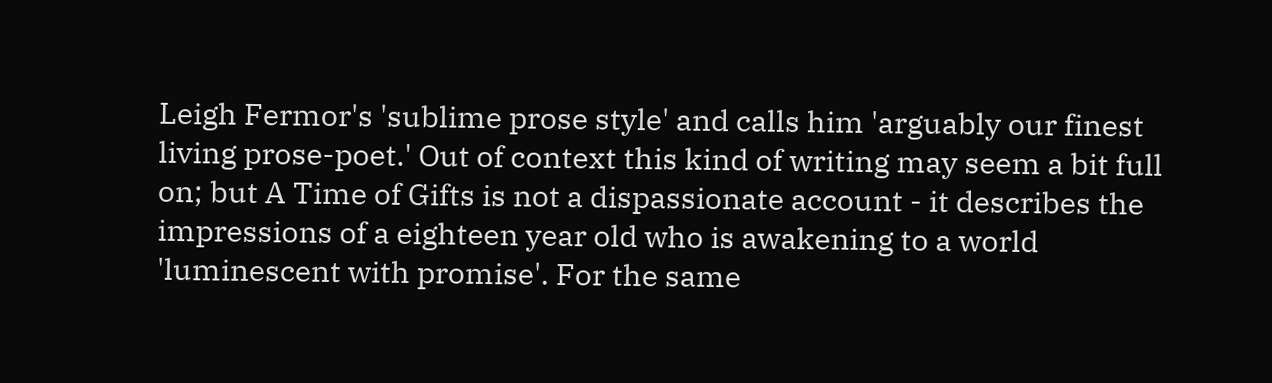Leigh Fermor's 'sublime prose style' and calls him 'arguably our finest living prose-poet.' Out of context this kind of writing may seem a bit full on; but A Time of Gifts is not a dispassionate account - it describes the impressions of a eighteen year old who is awakening to a world 'luminescent with promise'. For the same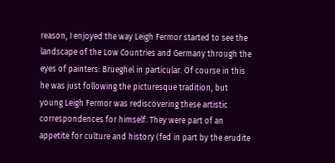reason, I enjoyed the way Leigh Fermor started to see the landscape of the Low Countries and Germany through the eyes of painters: Brueghel in particular. Of course in this he was just following the picturesque tradition, but young Leigh Fermor was rediscovering these artistic correspondences for himself. They were part of an appetite for culture and history (fed in part by the erudite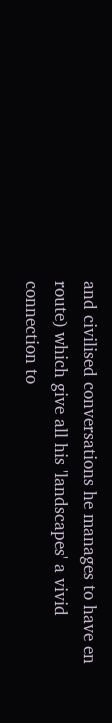and civilised conversations he manages to have en route) which give all his 'landscapes' a vivid connection to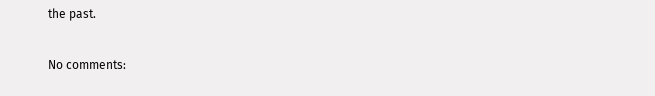the past.

No comments: